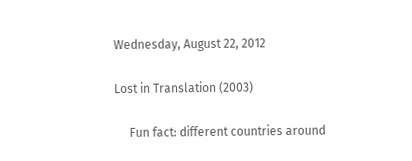Wednesday, August 22, 2012

Lost in Translation (2003)

     Fun fact: different countries around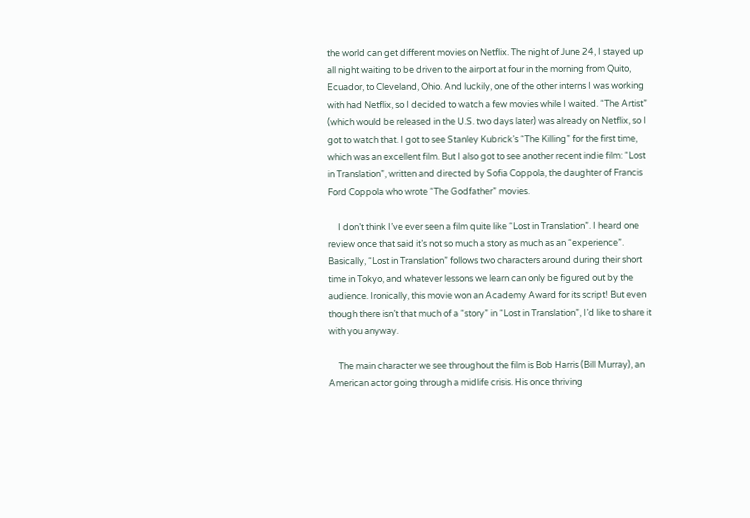the world can get different movies on Netflix. The night of June 24, I stayed up all night waiting to be driven to the airport at four in the morning from Quito, Ecuador, to Cleveland, Ohio. And luckily, one of the other interns I was working with had Netflix, so I decided to watch a few movies while I waited. “The Artist” (which would be released in the U.S. two days later) was already on Netflix, so I got to watch that. I got to see Stanley Kubrick’s “The Killing” for the first time, which was an excellent film. But I also got to see another recent indie film: “Lost in Translation”, written and directed by Sofia Coppola, the daughter of Francis Ford Coppola who wrote “The Godfather” movies.

     I don’t think I’ve ever seen a film quite like “Lost in Translation”. I heard one review once that said it’s not so much a story as much as an “experience”. Basically, “Lost in Translation” follows two characters around during their short time in Tokyo, and whatever lessons we learn can only be figured out by the audience. Ironically, this movie won an Academy Award for its script! But even though there isn’t that much of a “story” in “Lost in Translation”, I’d like to share it with you anyway.

     The main character we see throughout the film is Bob Harris (Bill Murray), an American actor going through a midlife crisis. His once thriving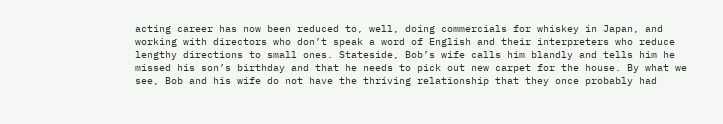acting career has now been reduced to, well, doing commercials for whiskey in Japan, and working with directors who don’t speak a word of English and their interpreters who reduce lengthy directions to small ones. Stateside, Bob’s wife calls him blandly and tells him he missed his son’s birthday and that he needs to pick out new carpet for the house. By what we see, Bob and his wife do not have the thriving relationship that they once probably had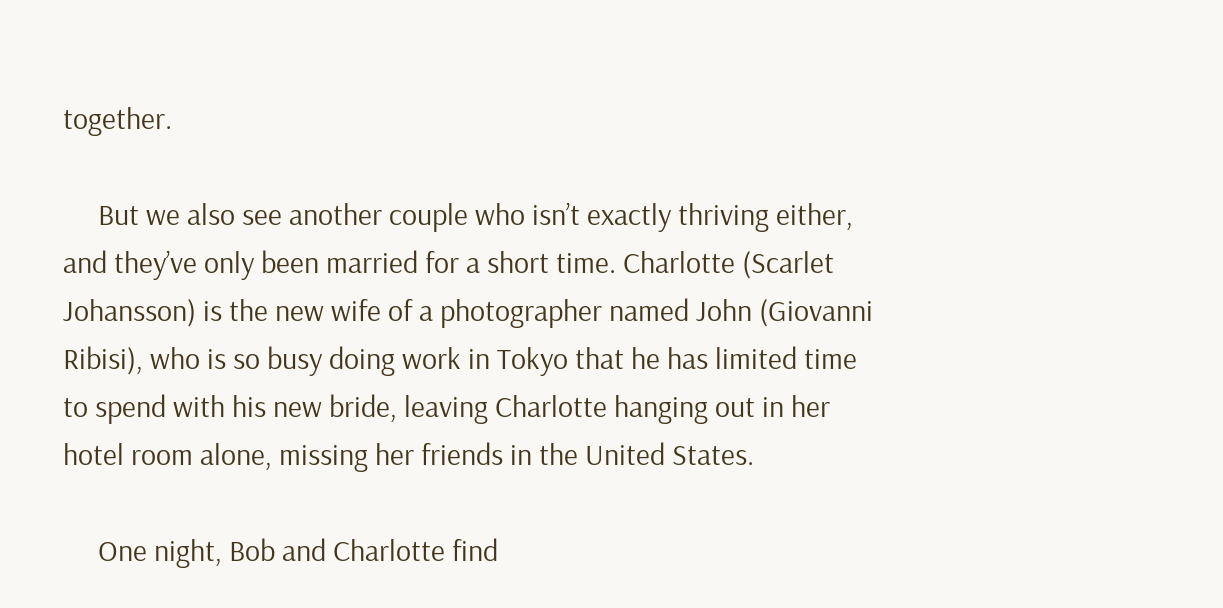together.

     But we also see another couple who isn’t exactly thriving either, and they’ve only been married for a short time. Charlotte (Scarlet Johansson) is the new wife of a photographer named John (Giovanni Ribisi), who is so busy doing work in Tokyo that he has limited time to spend with his new bride, leaving Charlotte hanging out in her hotel room alone, missing her friends in the United States.

     One night, Bob and Charlotte find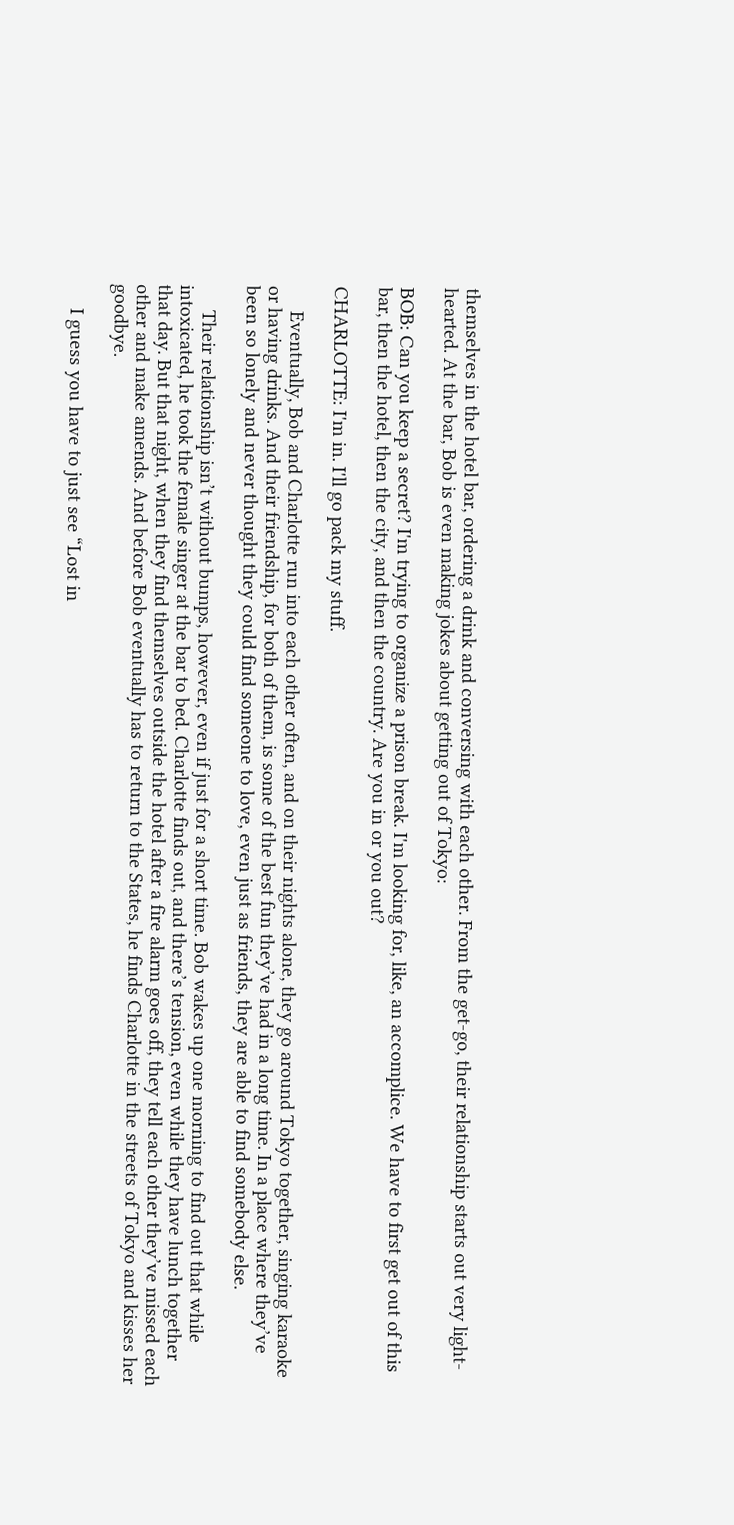themselves in the hotel bar, ordering a drink and conversing with each other. From the get-go, their relationship starts out very light-hearted. At the bar, Bob is even making jokes about getting out of Tokyo:

BOB: Can you keep a secret? I'm trying to organize a prison break. I'm looking for, like, an accomplice. We have to first get out of this bar, then the hotel, then the city, and then the country. Are you in or you out?

CHARLOTTE: I'm in. I'll go pack my stuff.

     Eventually, Bob and Charlotte run into each other often, and on their nights alone, they go around Tokyo together, singing karaoke or having drinks. And their friendship, for both of them, is some of the best fun they’ve had in a long time. In a place where they’ve been so lonely and never thought they could find someone to love, even just as friends, they are able to find somebody else.

     Their relationship isn’t without bumps, however, even if just for a short time. Bob wakes up one morning to find out that while intoxicated, he took the female singer at the bar to bed. Charlotte finds out, and there’s tension, even while they have lunch together that day. But that night, when they find themselves outside the hotel after a fire alarm goes off, they tell each other they’ve missed each other and make amends. And before Bob eventually has to return to the States, he finds Charlotte in the streets of Tokyo and kisses her goodbye.

     I guess you have to just see “Lost in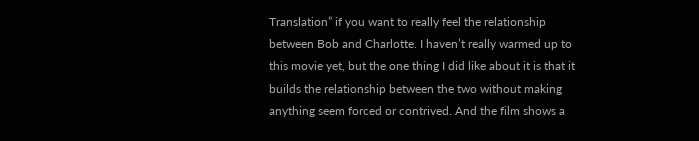Translation” if you want to really feel the relationship between Bob and Charlotte. I haven’t really warmed up to this movie yet, but the one thing I did like about it is that it builds the relationship between the two without making anything seem forced or contrived. And the film shows a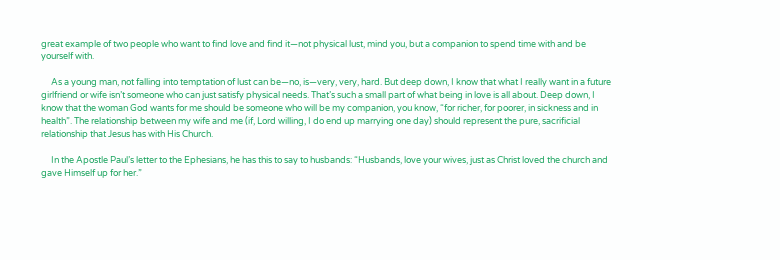great example of two people who want to find love and find it—not physical lust, mind you, but a companion to spend time with and be yourself with.

     As a young man, not falling into temptation of lust can be—no, is—very, very, hard. But deep down, I know that what I really want in a future girlfriend or wife isn’t someone who can just satisfy physical needs. That’s such a small part of what being in love is all about. Deep down, I know that the woman God wants for me should be someone who will be my companion, you know, “for richer, for poorer, in sickness and in health”. The relationship between my wife and me (if, Lord willing, I do end up marrying one day) should represent the pure, sacrificial relationship that Jesus has with His Church.

     In the Apostle Paul’s letter to the Ephesians, he has this to say to husbands: “Husbands, love your wives, just as Christ loved the church and gave Himself up for her.”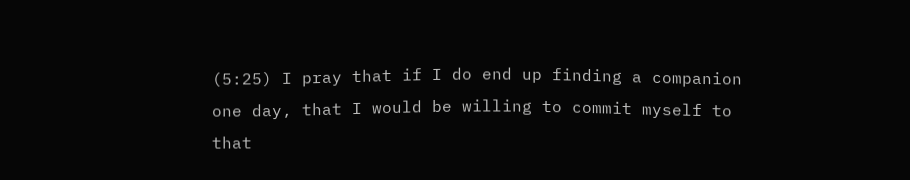(5:25) I pray that if I do end up finding a companion one day, that I would be willing to commit myself to that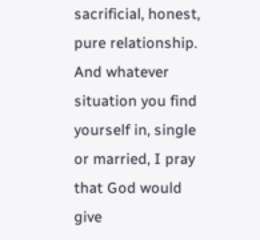sacrificial, honest, pure relationship. And whatever situation you find yourself in, single or married, I pray that God would give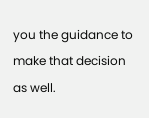you the guidance to make that decision as well.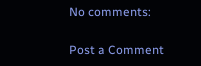No comments:

Post a Comment